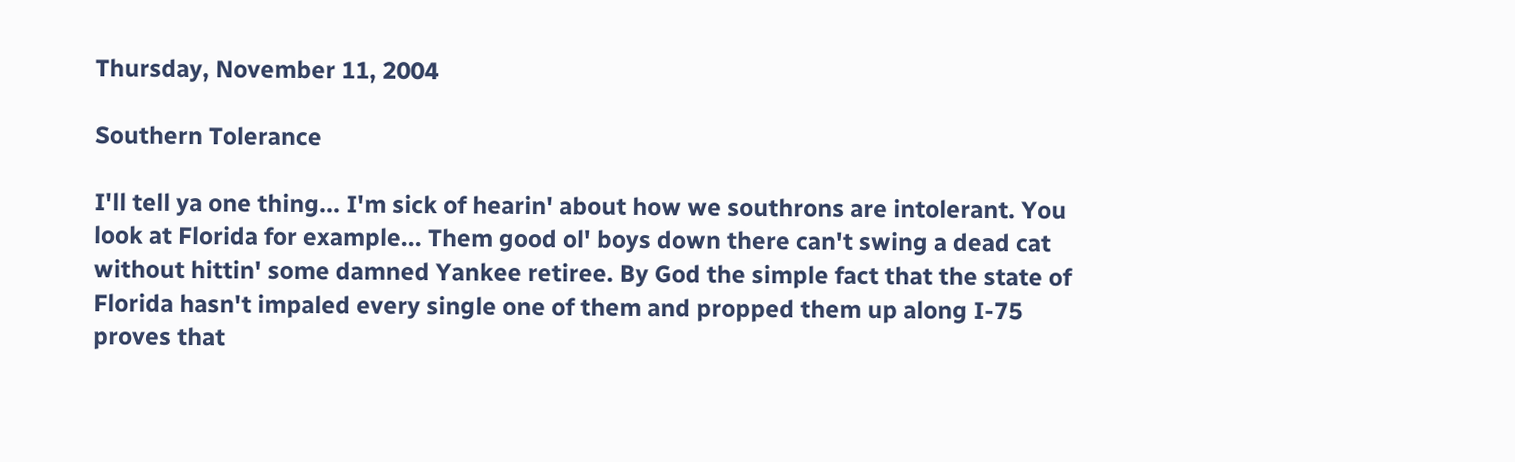Thursday, November 11, 2004

Southern Tolerance

I'll tell ya one thing... I'm sick of hearin' about how we southrons are intolerant. You look at Florida for example... Them good ol' boys down there can't swing a dead cat without hittin' some damned Yankee retiree. By God the simple fact that the state of Florida hasn't impaled every single one of them and propped them up along I-75 proves that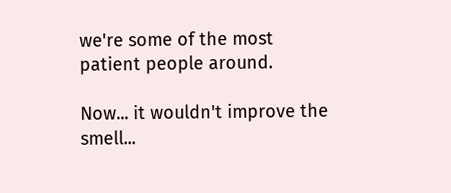we're some of the most patient people around.

Now... it wouldn't improve the smell...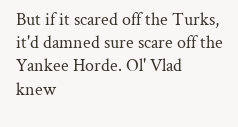But if it scared off the Turks, it'd damned sure scare off the Yankee Horde. Ol' Vlad knew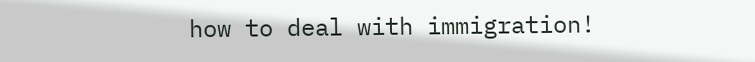how to deal with immigration!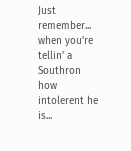Just remember... when you're tellin' a Southron how intolerent he is...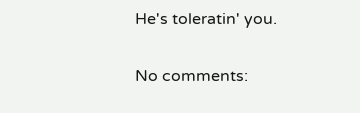He's toleratin' you.

No comments: